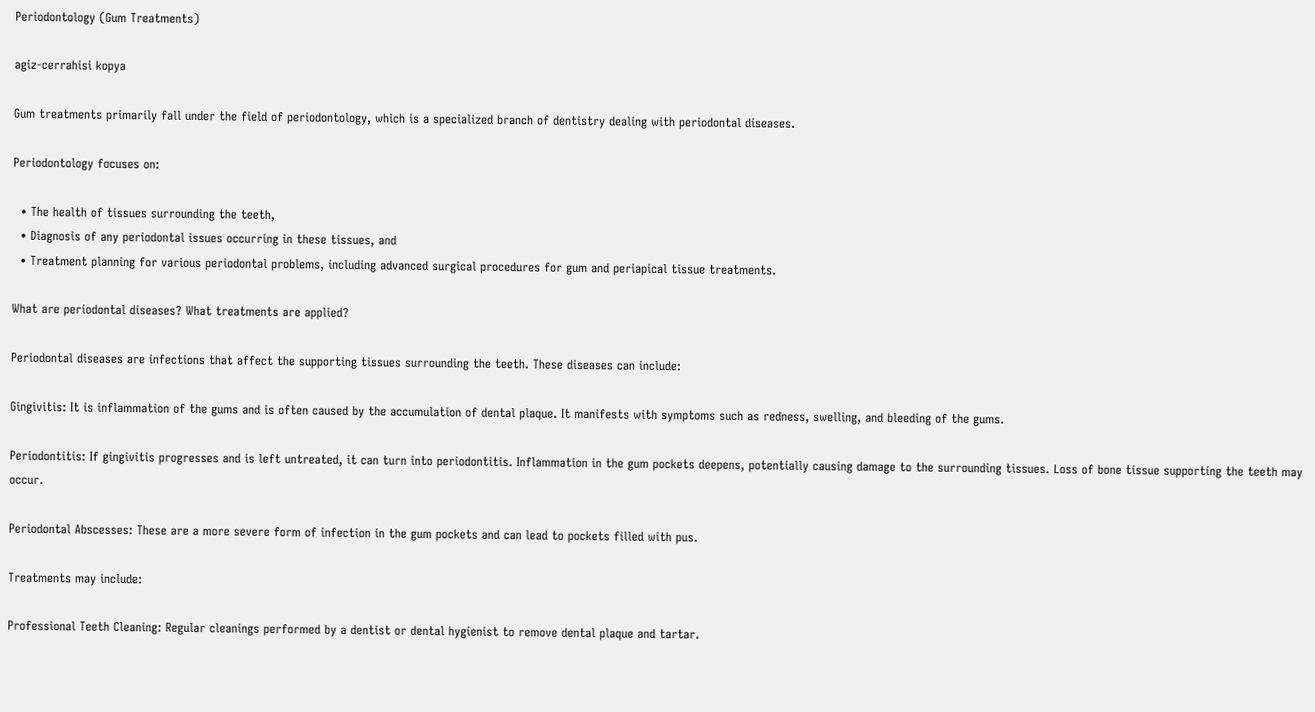Periodontology (Gum Treatments)

agiz-cerrahisi kopya

Gum treatments primarily fall under the field of periodontology, which is a specialized branch of dentistry dealing with periodontal diseases.

Periodontology focuses on:

  • The health of tissues surrounding the teeth,
  • Diagnosis of any periodontal issues occurring in these tissues, and
  • Treatment planning for various periodontal problems, including advanced surgical procedures for gum and periapical tissue treatments.

What are periodontal diseases? What treatments are applied?

Periodontal diseases are infections that affect the supporting tissues surrounding the teeth. These diseases can include:

Gingivitis: It is inflammation of the gums and is often caused by the accumulation of dental plaque. It manifests with symptoms such as redness, swelling, and bleeding of the gums.

Periodontitis: If gingivitis progresses and is left untreated, it can turn into periodontitis. Inflammation in the gum pockets deepens, potentially causing damage to the surrounding tissues. Loss of bone tissue supporting the teeth may occur.

Periodontal Abscesses: These are a more severe form of infection in the gum pockets and can lead to pockets filled with pus.

Treatments may include:

Professional Teeth Cleaning: Regular cleanings performed by a dentist or dental hygienist to remove dental plaque and tartar.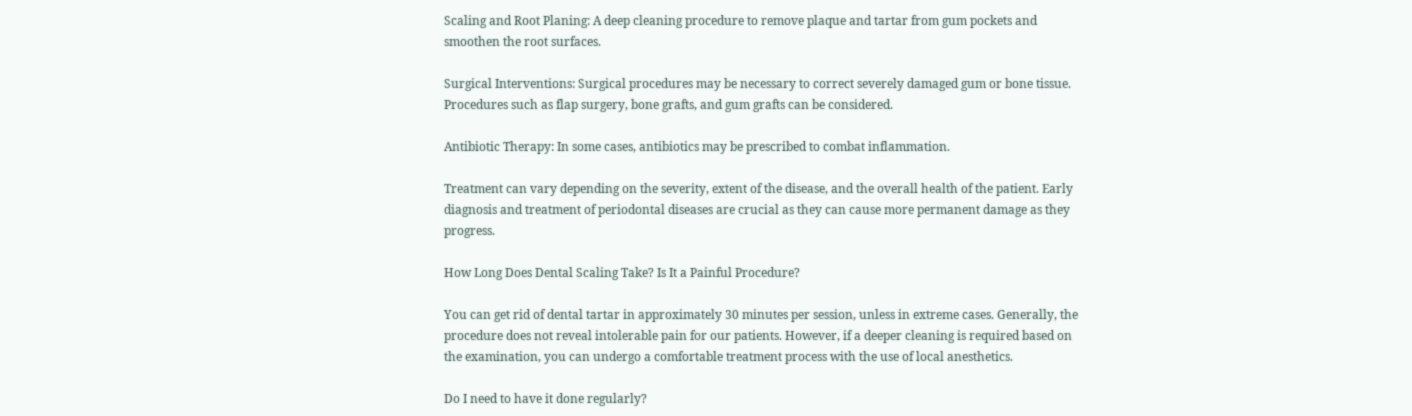Scaling and Root Planing: A deep cleaning procedure to remove plaque and tartar from gum pockets and smoothen the root surfaces.

Surgical Interventions: Surgical procedures may be necessary to correct severely damaged gum or bone tissue. Procedures such as flap surgery, bone grafts, and gum grafts can be considered.

Antibiotic Therapy: In some cases, antibiotics may be prescribed to combat inflammation.

Treatment can vary depending on the severity, extent of the disease, and the overall health of the patient. Early diagnosis and treatment of periodontal diseases are crucial as they can cause more permanent damage as they progress.

How Long Does Dental Scaling Take? Is It a Painful Procedure?

You can get rid of dental tartar in approximately 30 minutes per session, unless in extreme cases. Generally, the procedure does not reveal intolerable pain for our patients. However, if a deeper cleaning is required based on the examination, you can undergo a comfortable treatment process with the use of local anesthetics.

Do I need to have it done regularly?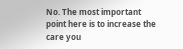No. The most important point here is to increase the care you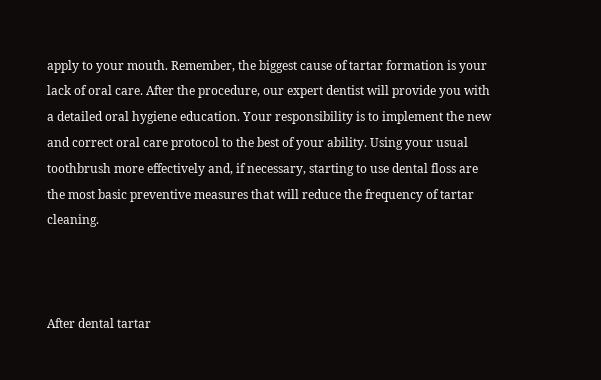apply to your mouth. Remember, the biggest cause of tartar formation is your lack of oral care. After the procedure, our expert dentist will provide you with a detailed oral hygiene education. Your responsibility is to implement the new and correct oral care protocol to the best of your ability. Using your usual toothbrush more effectively and, if necessary, starting to use dental floss are the most basic preventive measures that will reduce the frequency of tartar cleaning.



After dental tartar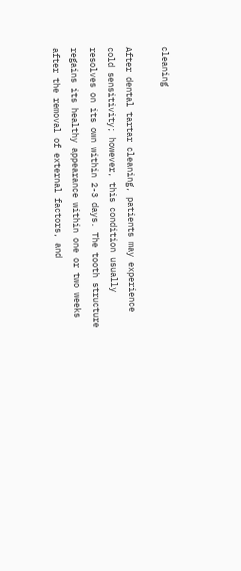cleaning

After dental tartar cleaning, patients may experience cold sensitivity; however, this condition usually resolves on its own within 2-3 days. The tooth structure regains its healthy appearance within one or two weeks after the removal of external factors, and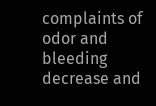complaints of odor and bleeding decrease and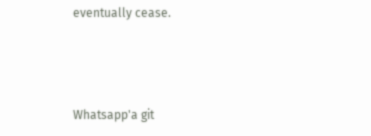eventually cease.



Whatsapp'a git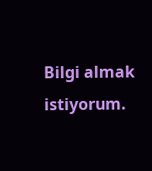Bilgi almak istiyorum.